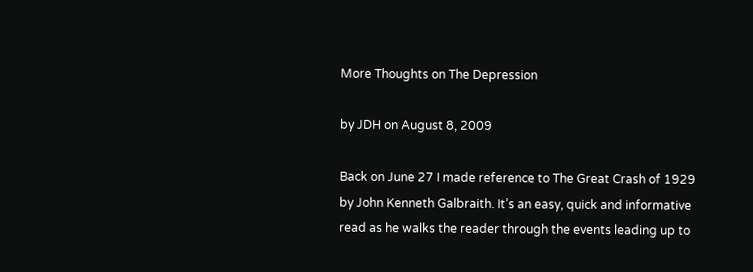More Thoughts on The Depression

by JDH on August 8, 2009

Back on June 27 I made reference to The Great Crash of 1929 by John Kenneth Galbraith. It’s an easy, quick and informative read as he walks the reader through the events leading up to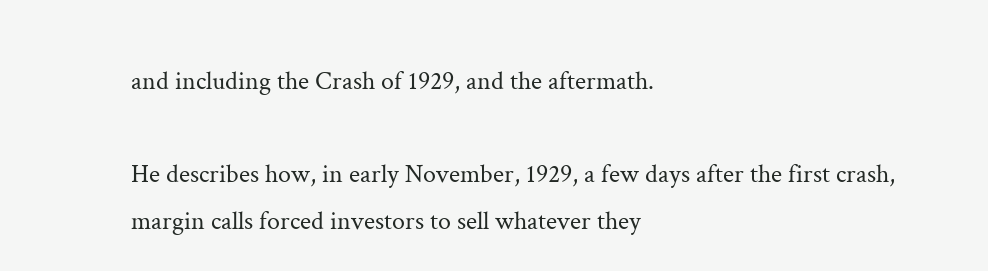and including the Crash of 1929, and the aftermath.

He describes how, in early November, 1929, a few days after the first crash, margin calls forced investors to sell whatever they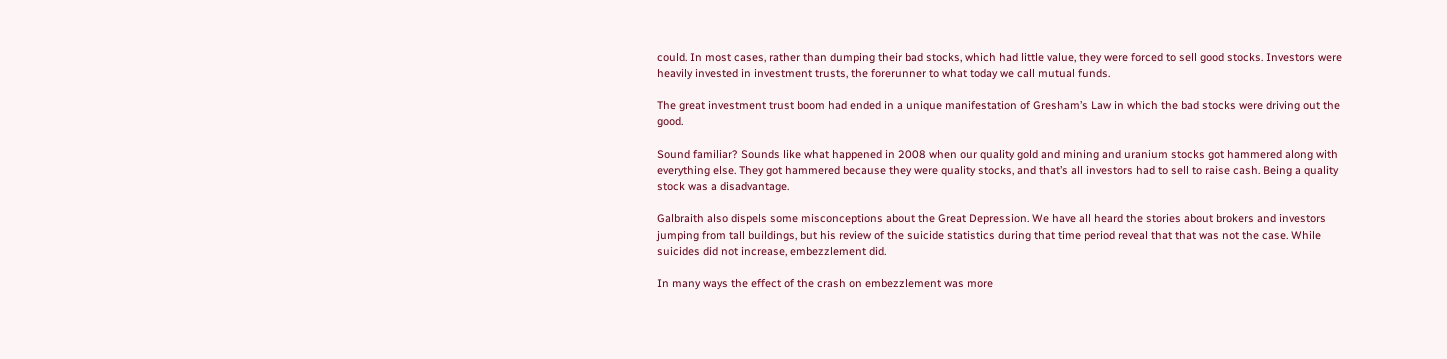could. In most cases, rather than dumping their bad stocks, which had little value, they were forced to sell good stocks. Investors were heavily invested in investment trusts, the forerunner to what today we call mutual funds.

The great investment trust boom had ended in a unique manifestation of Gresham’s Law in which the bad stocks were driving out the good.

Sound familiar? Sounds like what happened in 2008 when our quality gold and mining and uranium stocks got hammered along with everything else. They got hammered because they were quality stocks, and that’s all investors had to sell to raise cash. Being a quality stock was a disadvantage.

Galbraith also dispels some misconceptions about the Great Depression. We have all heard the stories about brokers and investors jumping from tall buildings, but his review of the suicide statistics during that time period reveal that that was not the case. While suicides did not increase, embezzlement did.

In many ways the effect of the crash on embezzlement was more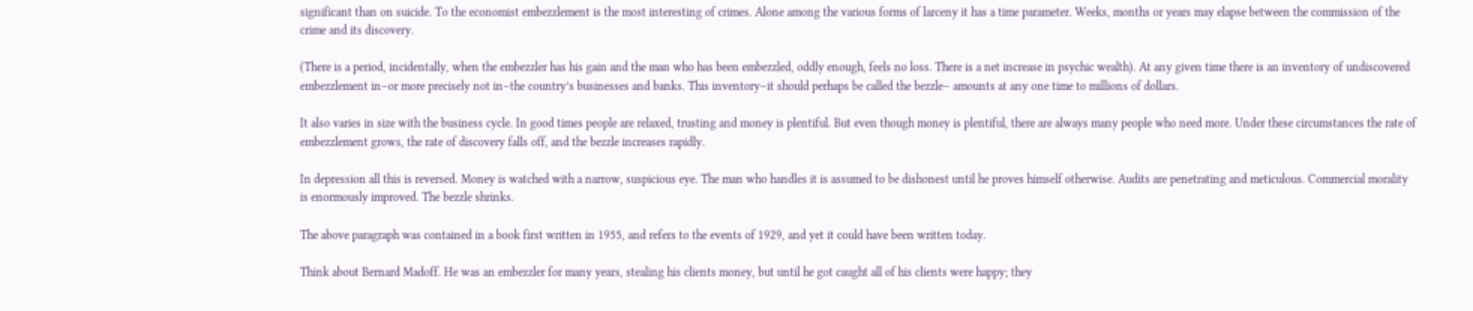significant than on suicide. To the economist embezzlement is the most interesting of crimes. Alone among the various forms of larceny it has a time parameter. Weeks, months or years may elapse between the commission of the crime and its discovery.

(There is a period, incidentally, when the embezzler has his gain and the man who has been embezzled, oddly enough, feels no loss. There is a net increase in psychic wealth). At any given time there is an inventory of undiscovered embezzlement in–or more precisely not in–the country’s businesses and banks. This inventory–it should perhaps be called the bezzle– amounts at any one time to millions of dollars.

It also varies in size with the business cycle. In good times people are relaxed, trusting and money is plentiful. But even though money is plentiful, there are always many people who need more. Under these circumstances the rate of embezzlement grows, the rate of discovery falls off, and the bezzle increases rapidly.

In depression all this is reversed. Money is watched with a narrow, suspicious eye. The man who handles it is assumed to be dishonest until he proves himself otherwise. Audits are penetrating and meticulous. Commercial morality is enormously improved. The bezzle shrinks.

The above paragraph was contained in a book first written in 1955, and refers to the events of 1929, and yet it could have been written today.

Think about Bernard Madoff. He was an embezzler for many years, stealing his clients money, but until he got caught all of his clients were happy; they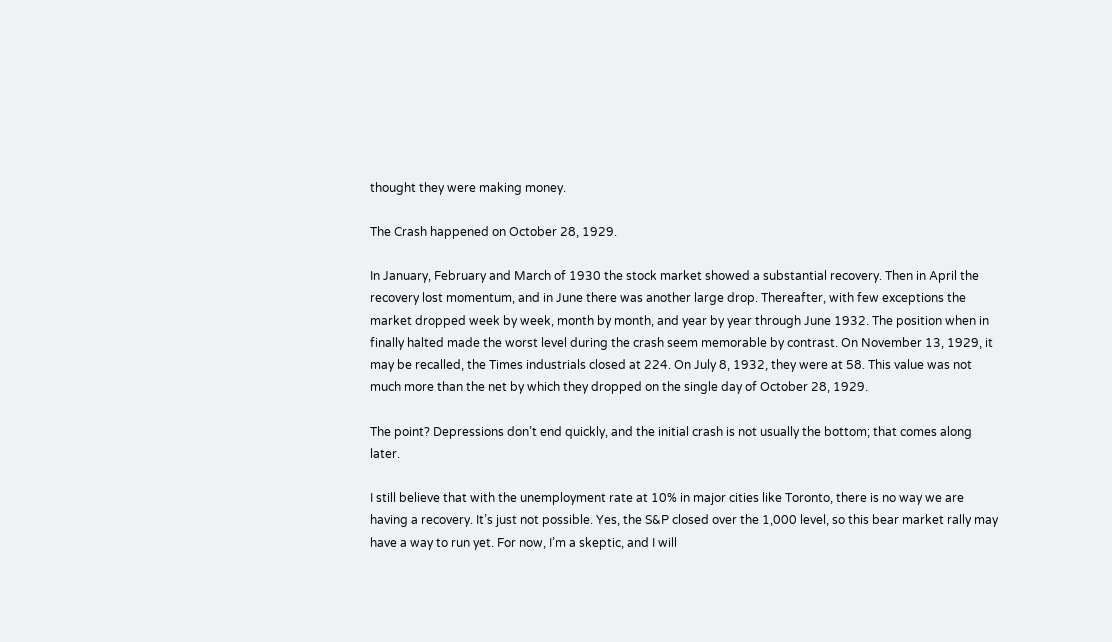thought they were making money.

The Crash happened on October 28, 1929.

In January, February and March of 1930 the stock market showed a substantial recovery. Then in April the recovery lost momentum, and in June there was another large drop. Thereafter, with few exceptions the market dropped week by week, month by month, and year by year through June 1932. The position when in finally halted made the worst level during the crash seem memorable by contrast. On November 13, 1929, it may be recalled, the Times industrials closed at 224. On July 8, 1932, they were at 58. This value was not much more than the net by which they dropped on the single day of October 28, 1929.

The point? Depressions don’t end quickly, and the initial crash is not usually the bottom; that comes along later.

I still believe that with the unemployment rate at 10% in major cities like Toronto, there is no way we are having a recovery. It’s just not possible. Yes, the S&P closed over the 1,000 level, so this bear market rally may have a way to run yet. For now, I’m a skeptic, and I will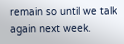remain so until we talk again next week.